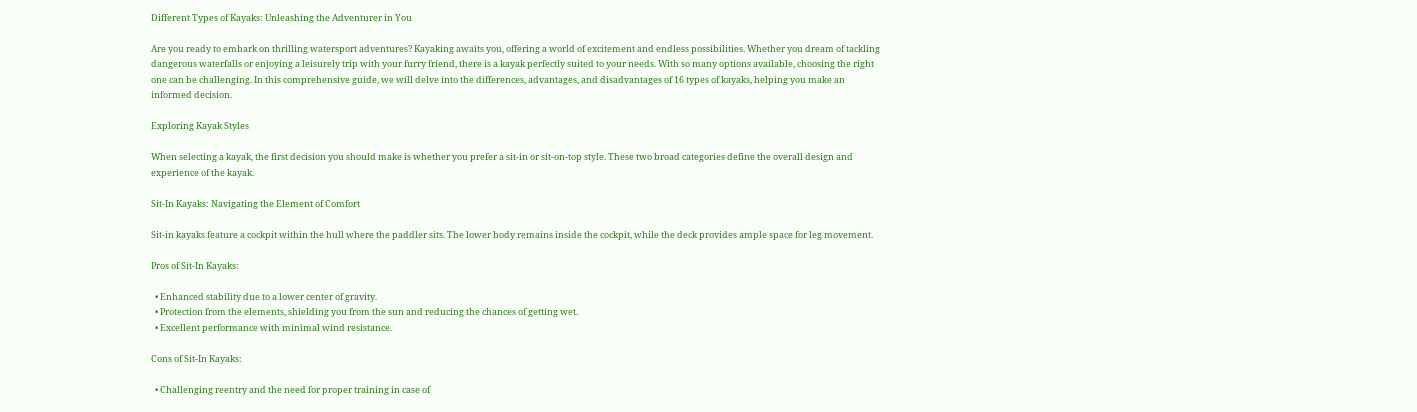Different Types of Kayaks: Unleashing the Adventurer in You

Are you ready to embark on thrilling watersport adventures? Kayaking awaits you, offering a world of excitement and endless possibilities. Whether you dream of tackling dangerous waterfalls or enjoying a leisurely trip with your furry friend, there is a kayak perfectly suited to your needs. With so many options available, choosing the right one can be challenging. In this comprehensive guide, we will delve into the differences, advantages, and disadvantages of 16 types of kayaks, helping you make an informed decision.

Exploring Kayak Styles

When selecting a kayak, the first decision you should make is whether you prefer a sit-in or sit-on-top style. These two broad categories define the overall design and experience of the kayak.

Sit-In Kayaks: Navigating the Element of Comfort

Sit-in kayaks feature a cockpit within the hull where the paddler sits. The lower body remains inside the cockpit, while the deck provides ample space for leg movement.

Pros of Sit-In Kayaks:

  • Enhanced stability due to a lower center of gravity.
  • Protection from the elements, shielding you from the sun and reducing the chances of getting wet.
  • Excellent performance with minimal wind resistance.

Cons of Sit-In Kayaks:

  • Challenging reentry and the need for proper training in case of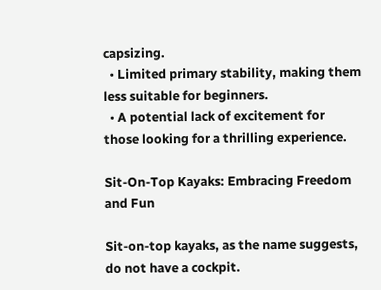capsizing.
  • Limited primary stability, making them less suitable for beginners.
  • A potential lack of excitement for those looking for a thrilling experience.

Sit-On-Top Kayaks: Embracing Freedom and Fun

Sit-on-top kayaks, as the name suggests, do not have a cockpit.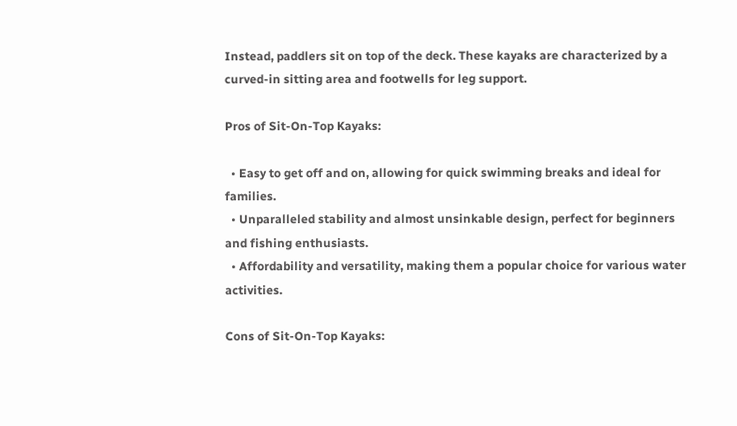Instead, paddlers sit on top of the deck. These kayaks are characterized by a curved-in sitting area and footwells for leg support.

Pros of Sit-On-Top Kayaks:

  • Easy to get off and on, allowing for quick swimming breaks and ideal for families.
  • Unparalleled stability and almost unsinkable design, perfect for beginners and fishing enthusiasts.
  • Affordability and versatility, making them a popular choice for various water activities.

Cons of Sit-On-Top Kayaks: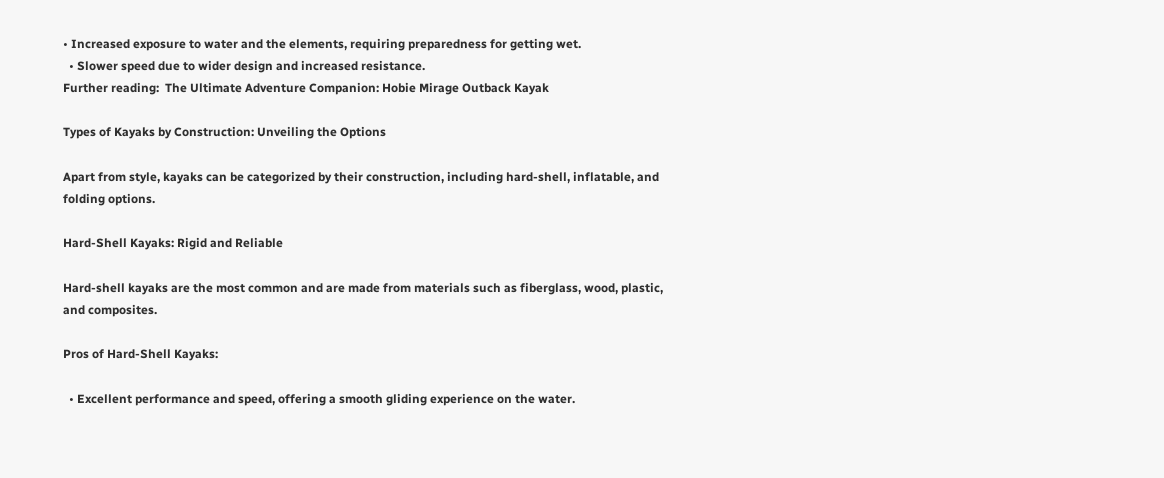• Increased exposure to water and the elements, requiring preparedness for getting wet.
  • Slower speed due to wider design and increased resistance.
Further reading:  The Ultimate Adventure Companion: Hobie Mirage Outback Kayak

Types of Kayaks by Construction: Unveiling the Options

Apart from style, kayaks can be categorized by their construction, including hard-shell, inflatable, and folding options.

Hard-Shell Kayaks: Rigid and Reliable

Hard-shell kayaks are the most common and are made from materials such as fiberglass, wood, plastic, and composites.

Pros of Hard-Shell Kayaks:

  • Excellent performance and speed, offering a smooth gliding experience on the water.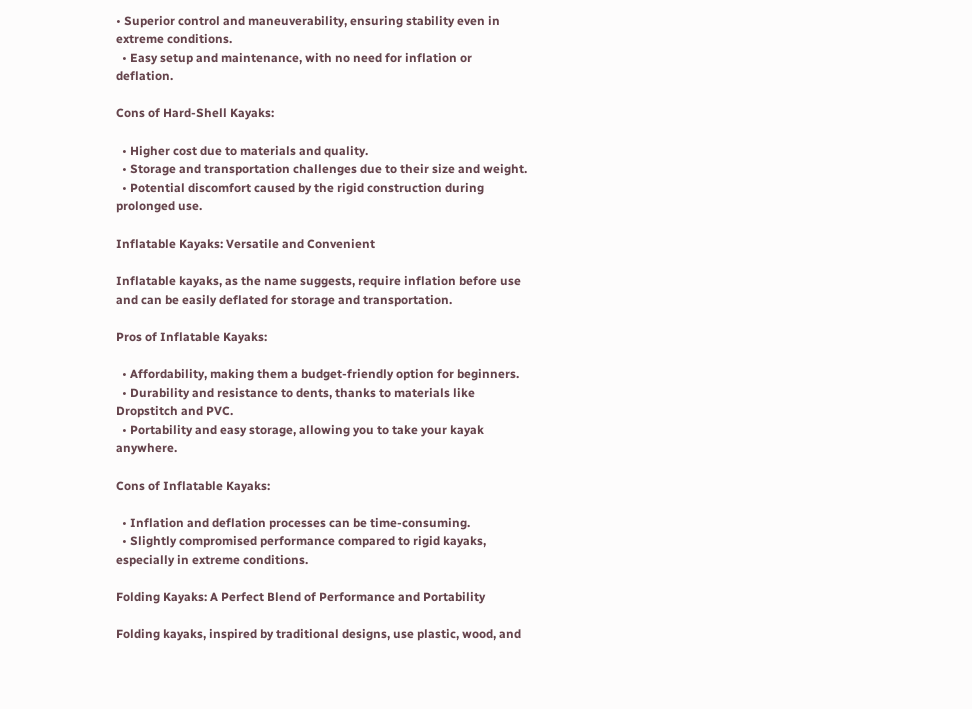• Superior control and maneuverability, ensuring stability even in extreme conditions.
  • Easy setup and maintenance, with no need for inflation or deflation.

Cons of Hard-Shell Kayaks:

  • Higher cost due to materials and quality.
  • Storage and transportation challenges due to their size and weight.
  • Potential discomfort caused by the rigid construction during prolonged use.

Inflatable Kayaks: Versatile and Convenient

Inflatable kayaks, as the name suggests, require inflation before use and can be easily deflated for storage and transportation.

Pros of Inflatable Kayaks:

  • Affordability, making them a budget-friendly option for beginners.
  • Durability and resistance to dents, thanks to materials like Dropstitch and PVC.
  • Portability and easy storage, allowing you to take your kayak anywhere.

Cons of Inflatable Kayaks:

  • Inflation and deflation processes can be time-consuming.
  • Slightly compromised performance compared to rigid kayaks, especially in extreme conditions.

Folding Kayaks: A Perfect Blend of Performance and Portability

Folding kayaks, inspired by traditional designs, use plastic, wood, and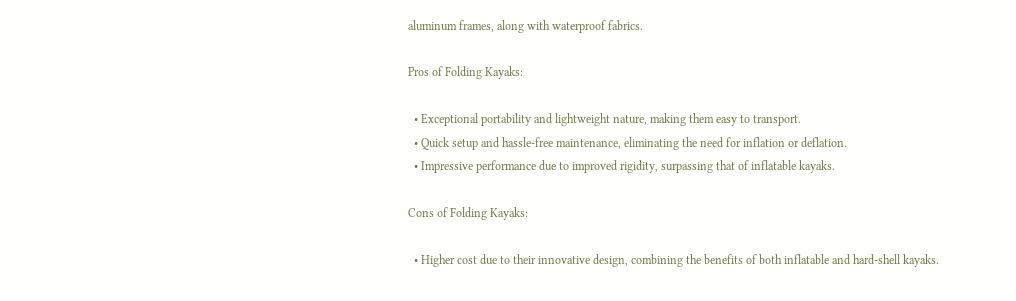aluminum frames, along with waterproof fabrics.

Pros of Folding Kayaks:

  • Exceptional portability and lightweight nature, making them easy to transport.
  • Quick setup and hassle-free maintenance, eliminating the need for inflation or deflation.
  • Impressive performance due to improved rigidity, surpassing that of inflatable kayaks.

Cons of Folding Kayaks:

  • Higher cost due to their innovative design, combining the benefits of both inflatable and hard-shell kayaks.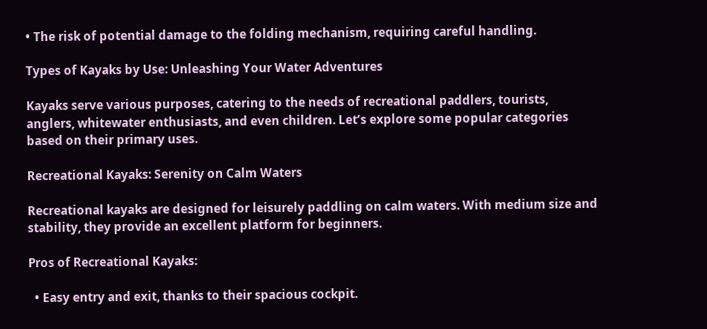• The risk of potential damage to the folding mechanism, requiring careful handling.

Types of Kayaks by Use: Unleashing Your Water Adventures

Kayaks serve various purposes, catering to the needs of recreational paddlers, tourists, anglers, whitewater enthusiasts, and even children. Let’s explore some popular categories based on their primary uses.

Recreational Kayaks: Serenity on Calm Waters

Recreational kayaks are designed for leisurely paddling on calm waters. With medium size and stability, they provide an excellent platform for beginners.

Pros of Recreational Kayaks:

  • Easy entry and exit, thanks to their spacious cockpit.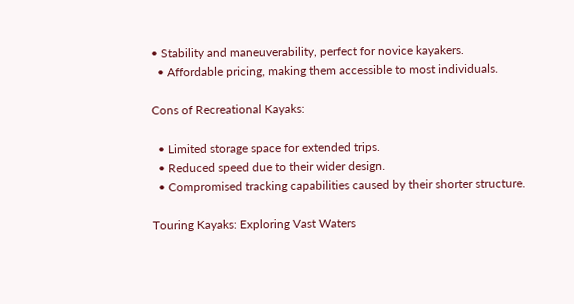• Stability and maneuverability, perfect for novice kayakers.
  • Affordable pricing, making them accessible to most individuals.

Cons of Recreational Kayaks:

  • Limited storage space for extended trips.
  • Reduced speed due to their wider design.
  • Compromised tracking capabilities caused by their shorter structure.

Touring Kayaks: Exploring Vast Waters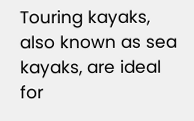Touring kayaks, also known as sea kayaks, are ideal for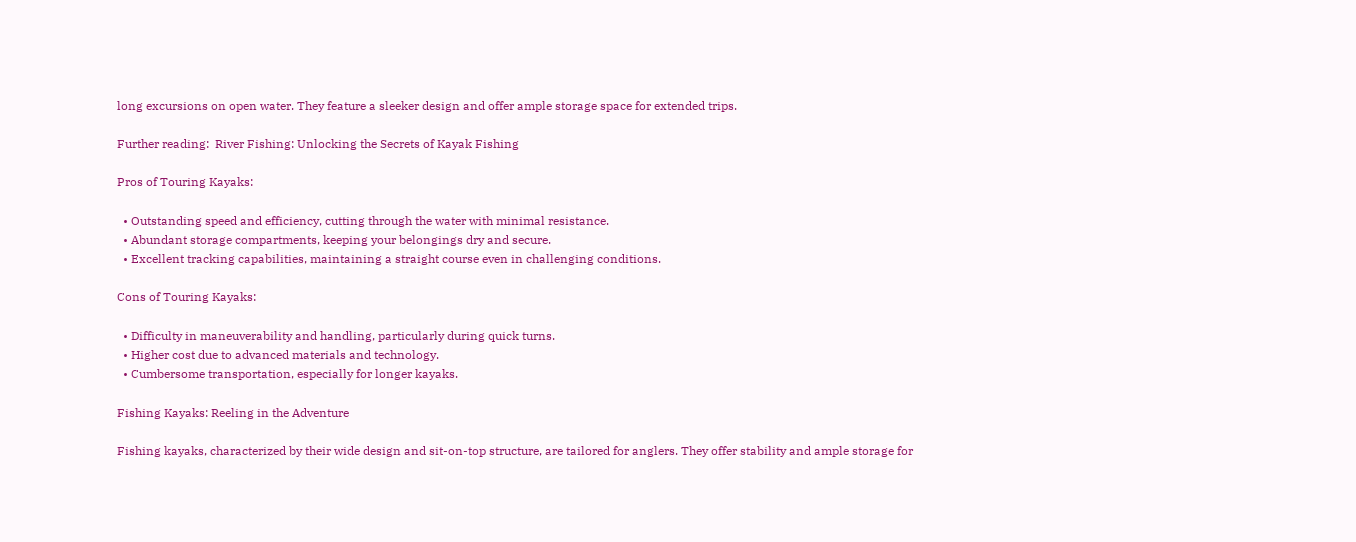long excursions on open water. They feature a sleeker design and offer ample storage space for extended trips.

Further reading:  River Fishing: Unlocking the Secrets of Kayak Fishing

Pros of Touring Kayaks:

  • Outstanding speed and efficiency, cutting through the water with minimal resistance.
  • Abundant storage compartments, keeping your belongings dry and secure.
  • Excellent tracking capabilities, maintaining a straight course even in challenging conditions.

Cons of Touring Kayaks:

  • Difficulty in maneuverability and handling, particularly during quick turns.
  • Higher cost due to advanced materials and technology.
  • Cumbersome transportation, especially for longer kayaks.

Fishing Kayaks: Reeling in the Adventure

Fishing kayaks, characterized by their wide design and sit-on-top structure, are tailored for anglers. They offer stability and ample storage for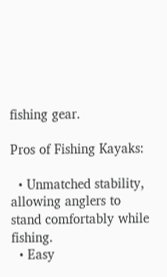fishing gear.

Pros of Fishing Kayaks:

  • Unmatched stability, allowing anglers to stand comfortably while fishing.
  • Easy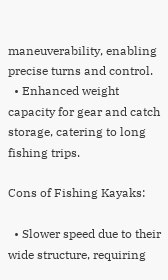maneuverability, enabling precise turns and control.
  • Enhanced weight capacity for gear and catch storage, catering to long fishing trips.

Cons of Fishing Kayaks:

  • Slower speed due to their wide structure, requiring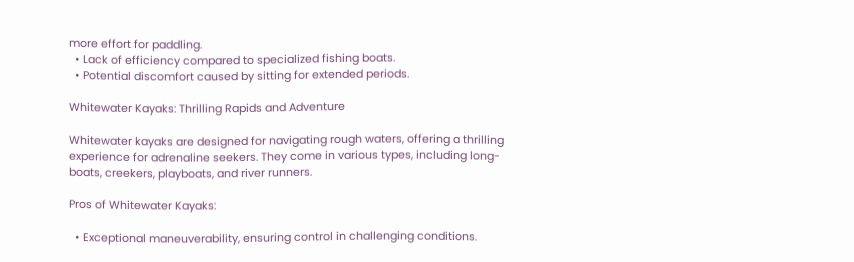more effort for paddling.
  • Lack of efficiency compared to specialized fishing boats.
  • Potential discomfort caused by sitting for extended periods.

Whitewater Kayaks: Thrilling Rapids and Adventure

Whitewater kayaks are designed for navigating rough waters, offering a thrilling experience for adrenaline seekers. They come in various types, including long-boats, creekers, playboats, and river runners.

Pros of Whitewater Kayaks:

  • Exceptional maneuverability, ensuring control in challenging conditions.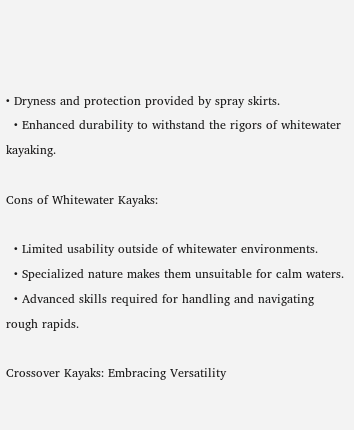• Dryness and protection provided by spray skirts.
  • Enhanced durability to withstand the rigors of whitewater kayaking.

Cons of Whitewater Kayaks:

  • Limited usability outside of whitewater environments.
  • Specialized nature makes them unsuitable for calm waters.
  • Advanced skills required for handling and navigating rough rapids.

Crossover Kayaks: Embracing Versatility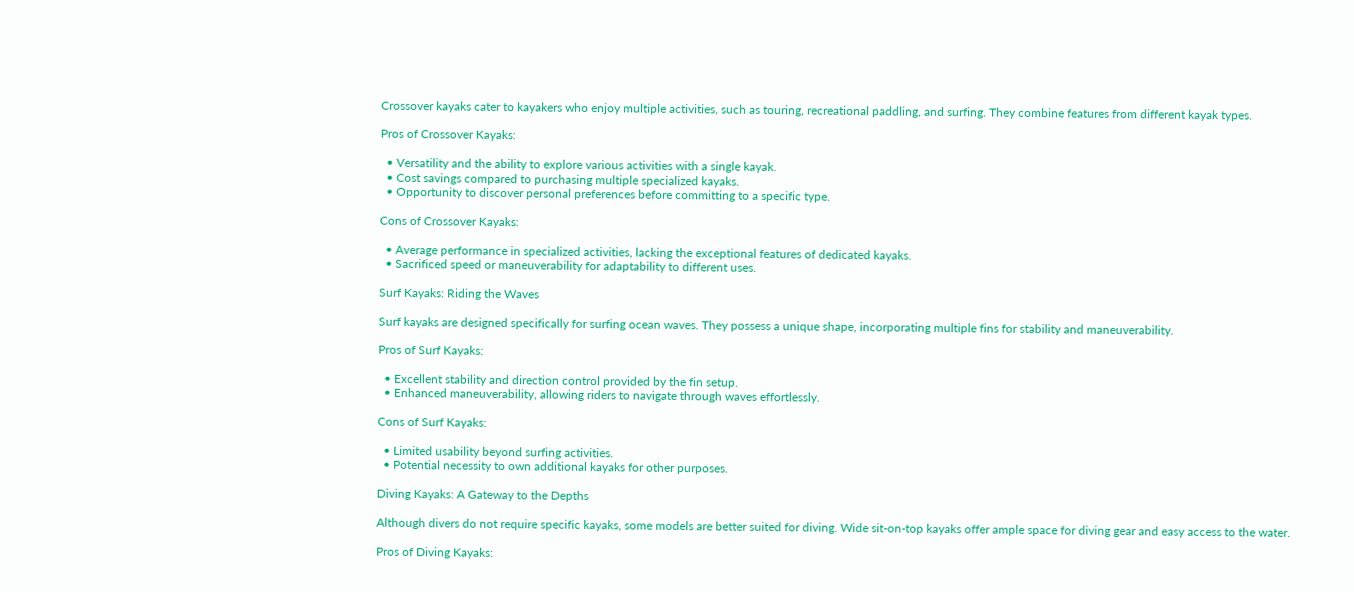Crossover kayaks cater to kayakers who enjoy multiple activities, such as touring, recreational paddling, and surfing. They combine features from different kayak types.

Pros of Crossover Kayaks:

  • Versatility and the ability to explore various activities with a single kayak.
  • Cost savings compared to purchasing multiple specialized kayaks.
  • Opportunity to discover personal preferences before committing to a specific type.

Cons of Crossover Kayaks:

  • Average performance in specialized activities, lacking the exceptional features of dedicated kayaks.
  • Sacrificed speed or maneuverability for adaptability to different uses.

Surf Kayaks: Riding the Waves

Surf kayaks are designed specifically for surfing ocean waves. They possess a unique shape, incorporating multiple fins for stability and maneuverability.

Pros of Surf Kayaks:

  • Excellent stability and direction control provided by the fin setup.
  • Enhanced maneuverability, allowing riders to navigate through waves effortlessly.

Cons of Surf Kayaks:

  • Limited usability beyond surfing activities.
  • Potential necessity to own additional kayaks for other purposes.

Diving Kayaks: A Gateway to the Depths

Although divers do not require specific kayaks, some models are better suited for diving. Wide sit-on-top kayaks offer ample space for diving gear and easy access to the water.

Pros of Diving Kayaks: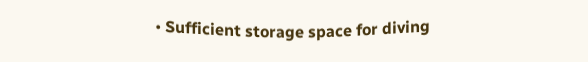• Sufficient storage space for diving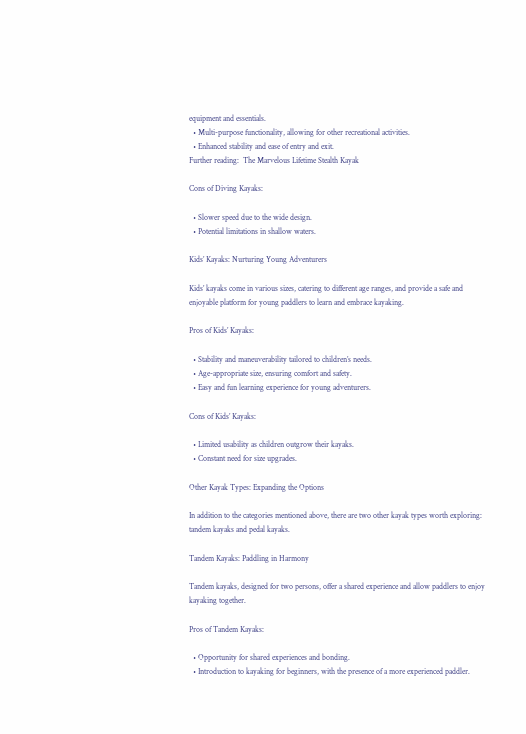equipment and essentials.
  • Multi-purpose functionality, allowing for other recreational activities.
  • Enhanced stability and ease of entry and exit.
Further reading:  The Marvelous Lifetime Stealth Kayak

Cons of Diving Kayaks:

  • Slower speed due to the wide design.
  • Potential limitations in shallow waters.

Kids’ Kayaks: Nurturing Young Adventurers

Kids’ kayaks come in various sizes, catering to different age ranges, and provide a safe and enjoyable platform for young paddlers to learn and embrace kayaking.

Pros of Kids’ Kayaks:

  • Stability and maneuverability tailored to children’s needs.
  • Age-appropriate size, ensuring comfort and safety.
  • Easy and fun learning experience for young adventurers.

Cons of Kids’ Kayaks:

  • Limited usability as children outgrow their kayaks.
  • Constant need for size upgrades.

Other Kayak Types: Expanding the Options

In addition to the categories mentioned above, there are two other kayak types worth exploring: tandem kayaks and pedal kayaks.

Tandem Kayaks: Paddling in Harmony

Tandem kayaks, designed for two persons, offer a shared experience and allow paddlers to enjoy kayaking together.

Pros of Tandem Kayaks:

  • Opportunity for shared experiences and bonding.
  • Introduction to kayaking for beginners, with the presence of a more experienced paddler.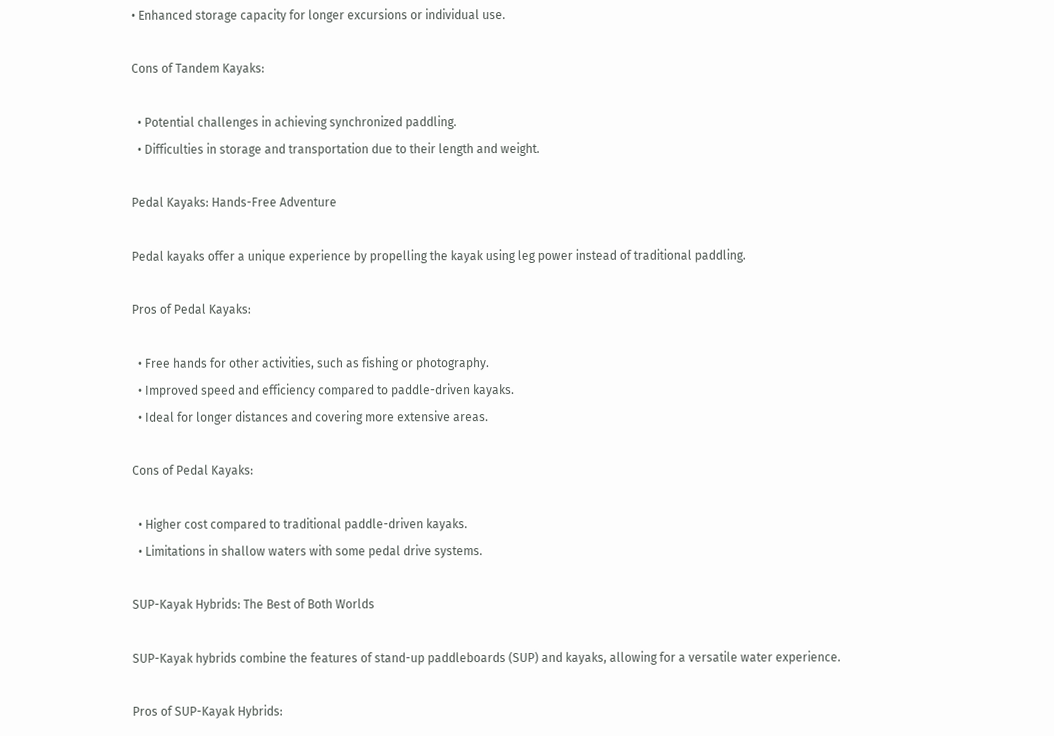• Enhanced storage capacity for longer excursions or individual use.

Cons of Tandem Kayaks:

  • Potential challenges in achieving synchronized paddling.
  • Difficulties in storage and transportation due to their length and weight.

Pedal Kayaks: Hands-Free Adventure

Pedal kayaks offer a unique experience by propelling the kayak using leg power instead of traditional paddling.

Pros of Pedal Kayaks:

  • Free hands for other activities, such as fishing or photography.
  • Improved speed and efficiency compared to paddle-driven kayaks.
  • Ideal for longer distances and covering more extensive areas.

Cons of Pedal Kayaks:

  • Higher cost compared to traditional paddle-driven kayaks.
  • Limitations in shallow waters with some pedal drive systems.

SUP-Kayak Hybrids: The Best of Both Worlds

SUP-Kayak hybrids combine the features of stand-up paddleboards (SUP) and kayaks, allowing for a versatile water experience.

Pros of SUP-Kayak Hybrids: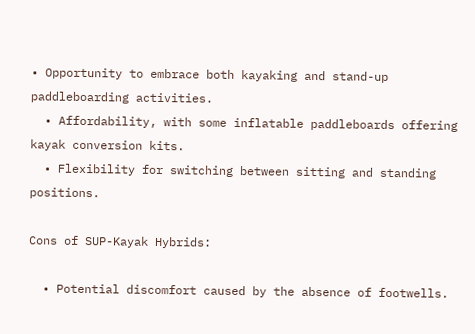• Opportunity to embrace both kayaking and stand-up paddleboarding activities.
  • Affordability, with some inflatable paddleboards offering kayak conversion kits.
  • Flexibility for switching between sitting and standing positions.

Cons of SUP-Kayak Hybrids:

  • Potential discomfort caused by the absence of footwells.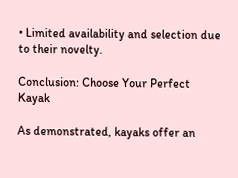• Limited availability and selection due to their novelty.

Conclusion: Choose Your Perfect Kayak

As demonstrated, kayaks offer an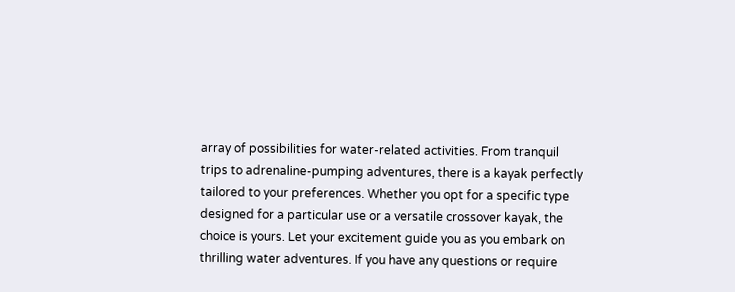array of possibilities for water-related activities. From tranquil trips to adrenaline-pumping adventures, there is a kayak perfectly tailored to your preferences. Whether you opt for a specific type designed for a particular use or a versatile crossover kayak, the choice is yours. Let your excitement guide you as you embark on thrilling water adventures. If you have any questions or require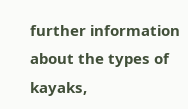further information about the types of kayaks,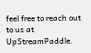feel free to reach out to us at UpStreamPaddle.